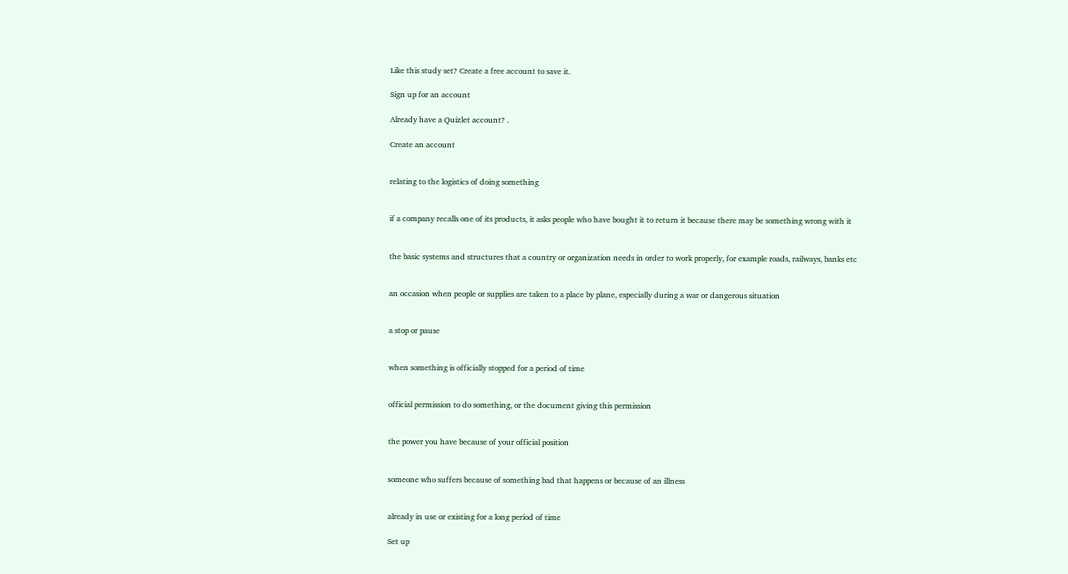Like this study set? Create a free account to save it.

Sign up for an account

Already have a Quizlet account? .

Create an account


relating to the logistics of doing something


if a company recalls one of its products, it asks people who have bought it to return it because there may be something wrong with it


the basic systems and structures that a country or organization needs in order to work properly, for example roads, railways, banks etc


an occasion when people or supplies are taken to a place by plane, especially during a war or dangerous situation


a stop or pause


when something is officially stopped for a period of time


official permission to do something, or the document giving this permission


the power you have because of your official position


someone who suffers because of something bad that happens or because of an illness


already in use or existing for a long period of time

Set up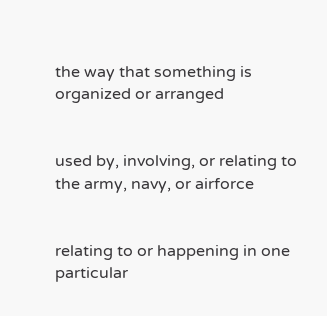the way that something is organized or arranged


used by, involving, or relating to the army, navy, or airforce


relating to or happening in one particular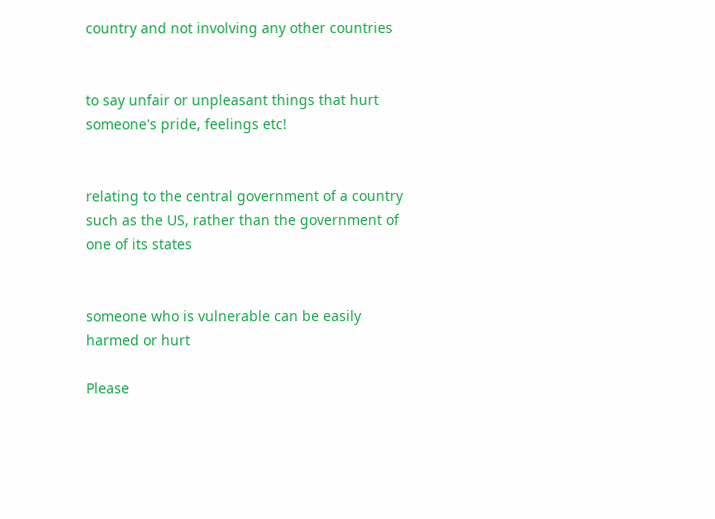country and not involving any other countries


to say unfair or unpleasant things that hurt someone's pride, feelings etc!


relating to the central government of a country such as the US, rather than the government of one of its states


someone who is vulnerable can be easily harmed or hurt

Please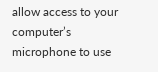allow access to your computer’s microphone to use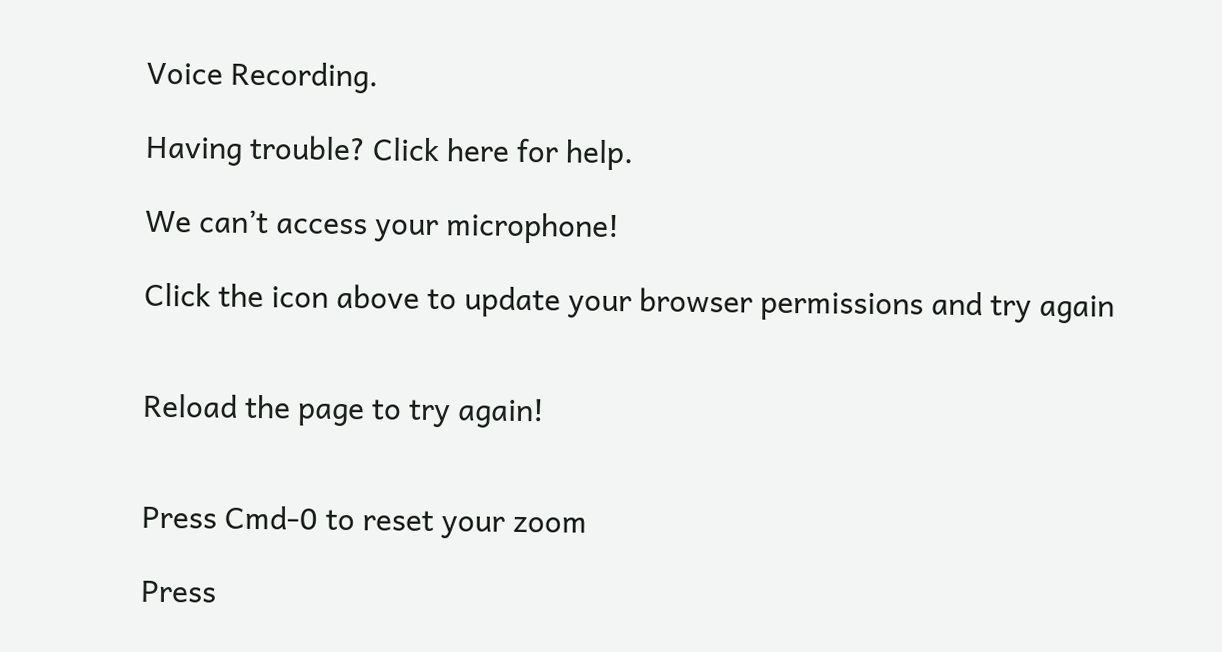Voice Recording.

Having trouble? Click here for help.

We can’t access your microphone!

Click the icon above to update your browser permissions and try again


Reload the page to try again!


Press Cmd-0 to reset your zoom

Press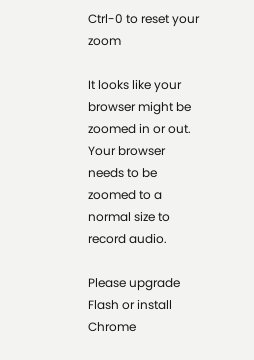Ctrl-0 to reset your zoom

It looks like your browser might be zoomed in or out. Your browser needs to be zoomed to a normal size to record audio.

Please upgrade Flash or install Chrome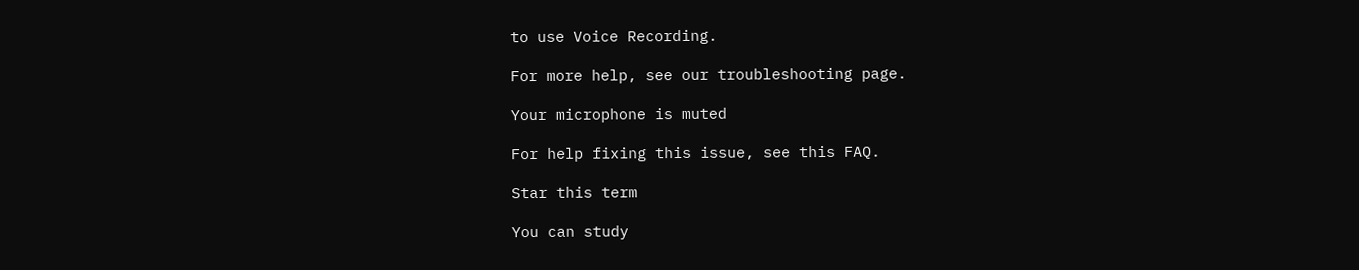to use Voice Recording.

For more help, see our troubleshooting page.

Your microphone is muted

For help fixing this issue, see this FAQ.

Star this term

You can study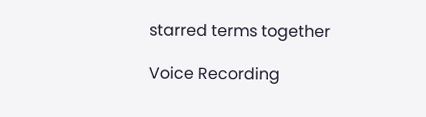starred terms together

Voice Recording